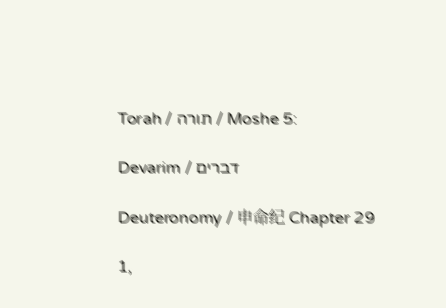Torah / תורה / Moshe 5:

Devarim / דברים

Deuteronomy / 申命纪 Chapter 29

1,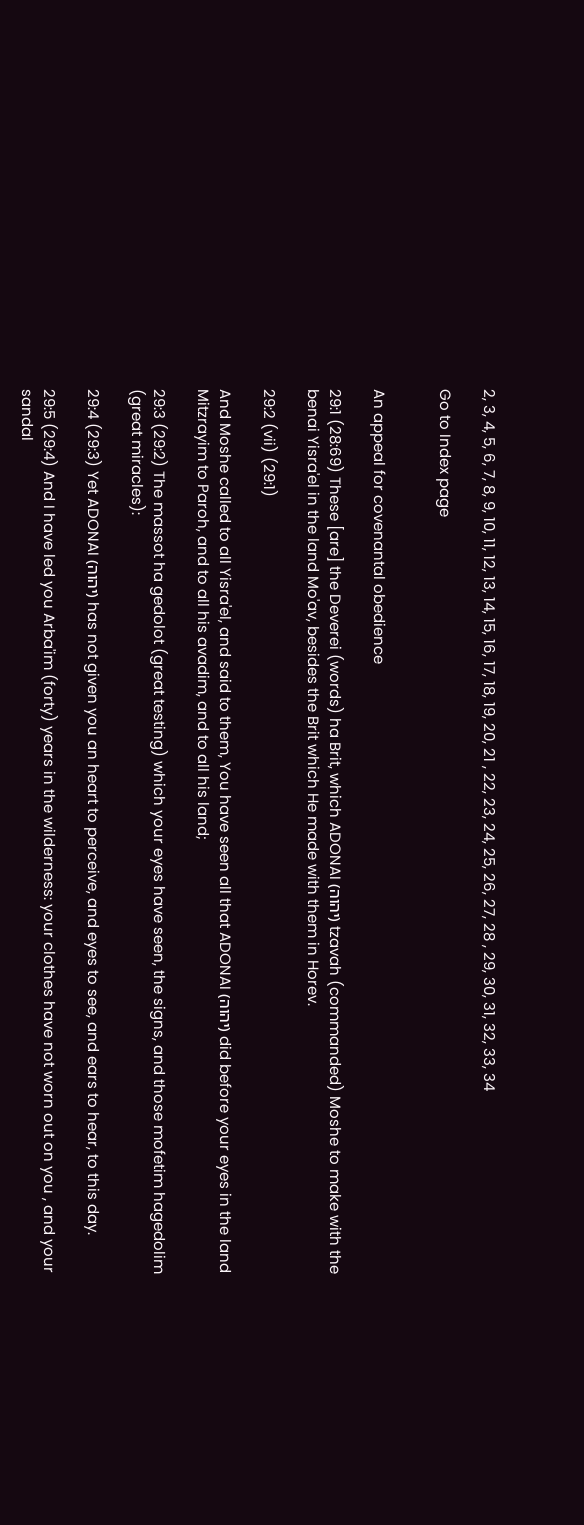2, 3, 4, 5, 6, 7, 8, 9, 10, 11, 12, 13, 14, 15, 16, 17, 18, 19, 20, 21 , 22, 23, 24, 25, 26, 27, 28 , 29, 30, 31, 32, 33, 34

Go to Index page


An appeal for covenantal obedience

29:1 (28:69) These [are] the Deverei (words) ha Brit, which ADONAI (יהוה) tzavah (commanded) Moshe to make with the benai Yisra'el in the land Mo'av, besides the Brit which He made with them in Horev.

29:2 (vii) (29:1)

And Moshe called to all Yisra'el, and said to them, You have seen all that ADONAI (יהוה) did before your eyes in the land Mitzrayim to Paroh, and to all his avadim, and to all his land;

29:3 (29:2) The massot ha gedolot (great testing) which your eyes have seen, the signs, and those mofetim hagedolim (great miracles):

29:4 (29:3) Yet ADONAI (יהוה) has not given you an heart to perceive, and eyes to see, and ears to hear, to this day.

29:5 (29:4) And I have led you Arba'im (forty) years in the wilderness: your clothes have not worn out on you , and your sandal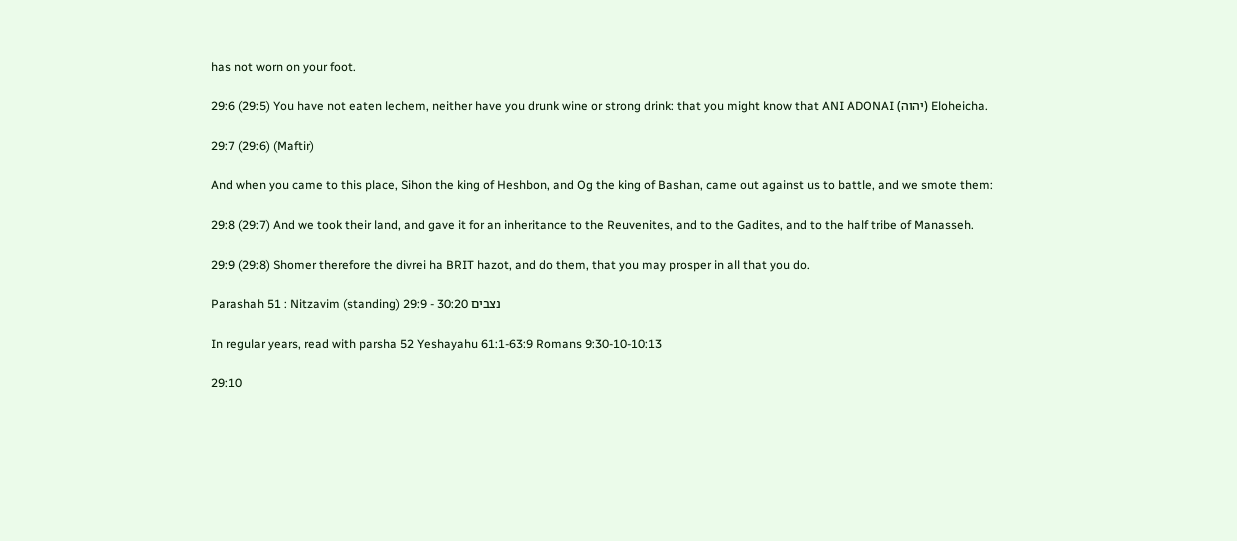has not worn on your foot.

29:6 (29:5) You have not eaten lechem, neither have you drunk wine or strong drink: that you might know that ANI ADONAI (יהוה) Eloheicha.

29:7 (29:6) (Maftir)

And when you came to this place, Sihon the king of Heshbon, and Og the king of Bashan, came out against us to battle, and we smote them:

29:8 (29:7) And we took their land, and gave it for an inheritance to the Reuvenites, and to the Gadites, and to the half tribe of Manasseh.

29:9 (29:8) Shomer therefore the divrei ha BRIT hazot, and do them, that you may prosper in all that you do.

Parashah 51 : Nitzavim (standing) 29:9 - 30:20 נצבים

In regular years, read with parsha 52 Yeshayahu 61:1-63:9 Romans 9:30-10-10:13

29:10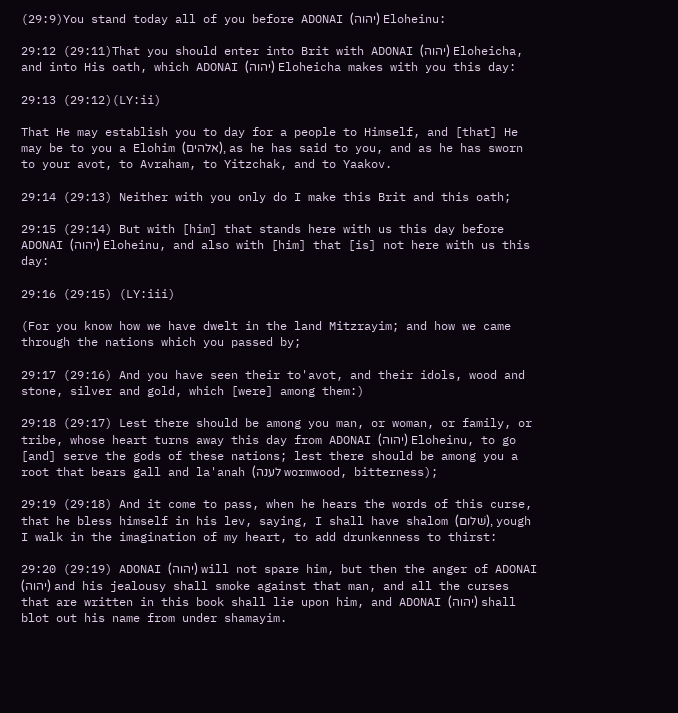(29:9)You stand today all of you before ADONAI (יהוה) Eloheinu:

29:12 (29:11)That you should enter into Brit with ADONAI (יהוה) Eloheicha, and into His oath, which ADONAI (יהוה) Eloheicha makes with you this day:

29:13 (29:12)(LY:ii)

That He may establish you to day for a people to Himself, and [that] He may be to you a Elohim (אלהים), as he has said to you, and as he has sworn to your avot, to Avraham, to Yitzchak, and to Yaakov.

29:14 (29:13) Neither with you only do I make this Brit and this oath;

29:15 (29:14) But with [him] that stands here with us this day before ADONAI (יהוה) Eloheinu, and also with [him] that [is] not here with us this day:

29:16 (29:15) (LY:iii)

(For you know how we have dwelt in the land Mitzrayim; and how we came through the nations which you passed by;

29:17 (29:16) And you have seen their to'avot, and their idols, wood and stone, silver and gold, which [were] among them:)

29:18 (29:17) Lest there should be among you man, or woman, or family, or tribe, whose heart turns away this day from ADONAI (יהוה) Eloheinu, to go [and] serve the gods of these nations; lest there should be among you a root that bears gall and la'anah (לענה wormwood, bitterness);

29:19 (29:18) And it come to pass, when he hears the words of this curse, that he bless himself in his lev, saying, I shall have shalom (שׁלום), yough I walk in the imagination of my heart, to add drunkenness to thirst:

29:20 (29:19) ADONAI (יהוה) will not spare him, but then the anger of ADONAI (יהוה) and his jealousy shall smoke against that man, and all the curses that are written in this book shall lie upon him, and ADONAI (יהוה) shall blot out his name from under shamayim.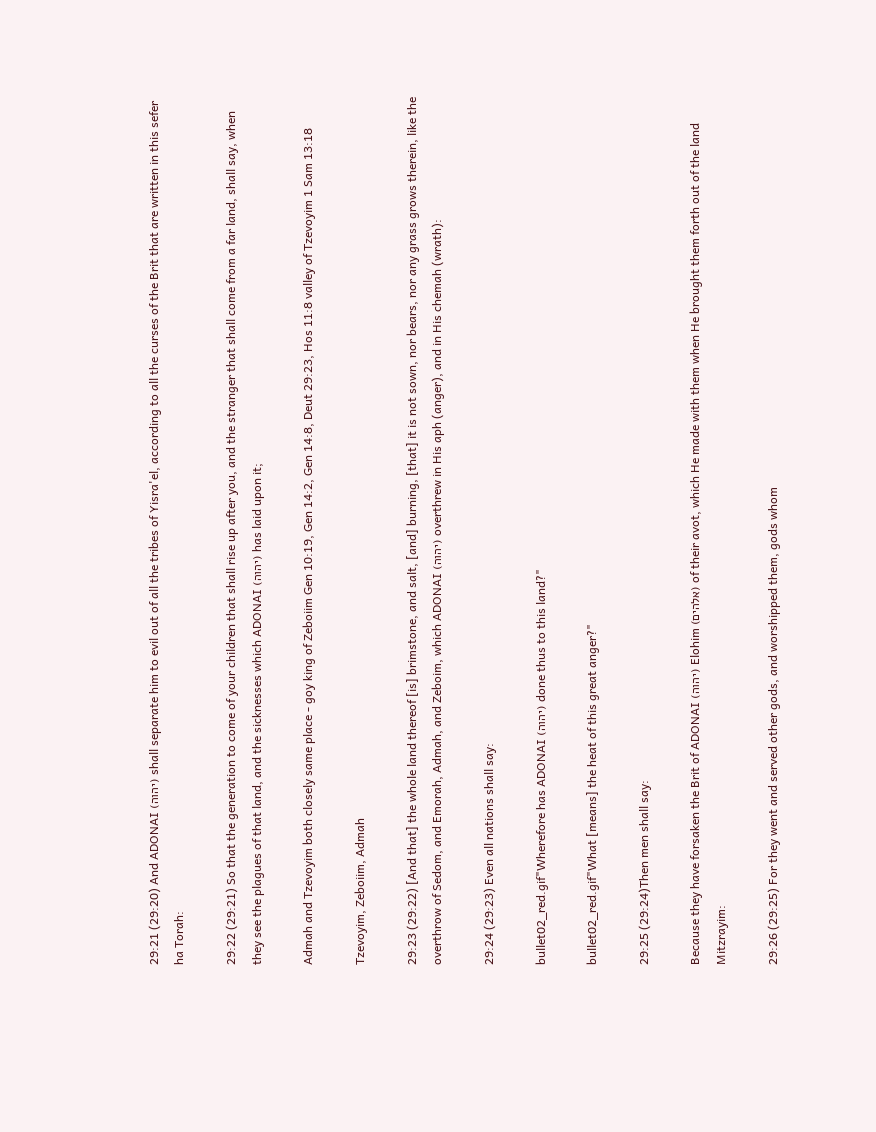29:21 (29:20) And ADONAI (יהוה) shall separate him to evil out of all the tribes of Yisra'el, according to all the curses of the Brit that are written in this sefer ha Torah:

29:22 (29:21) So that the generation to come of your children that shall rise up after you, and the stranger that shall come from a far land, shall say, when they see the plagues of that land, and the sicknesses which ADONAI (יהוה) has laid upon it;

Admah and Tzevoyim both closely same place - goy king of Zeboiim Gen 10:19, Gen 14:2, Gen 14:8, Deut 29:23, Hos 11:8 valley of Tzevoyim 1 Sam 13:18

Tzevoyim, Zeboiim, Admah

29:23 (29:22) [And that] the whole land thereof [is] brimstone, and salt, [and] burning, [that] it is not sown, nor bears, nor any grass grows therein, like the overthrow of Sedom, and Emorah, Admah, and Zeboim, which ADONAI (יהוה) overthrew in His aph (anger), and in His chemah (wrath):

29:24 (29:23) Even all nations shall say:

bullet02_red.gif"Wherefore has ADONAI (יהוה) done thus to this land?"

bullet02_red.gif"What [means] the heat of this great anger?"

29:25 (29:24)Then men shall say:

Because they have forsaken the Brit of ADONAI (יהוה) Elohim (אלהים) of their avot, which He made with them when He brought them forth out of the land Mitzrayim:

29:26 (29:25) For they went and served other gods, and worshipped them, gods whom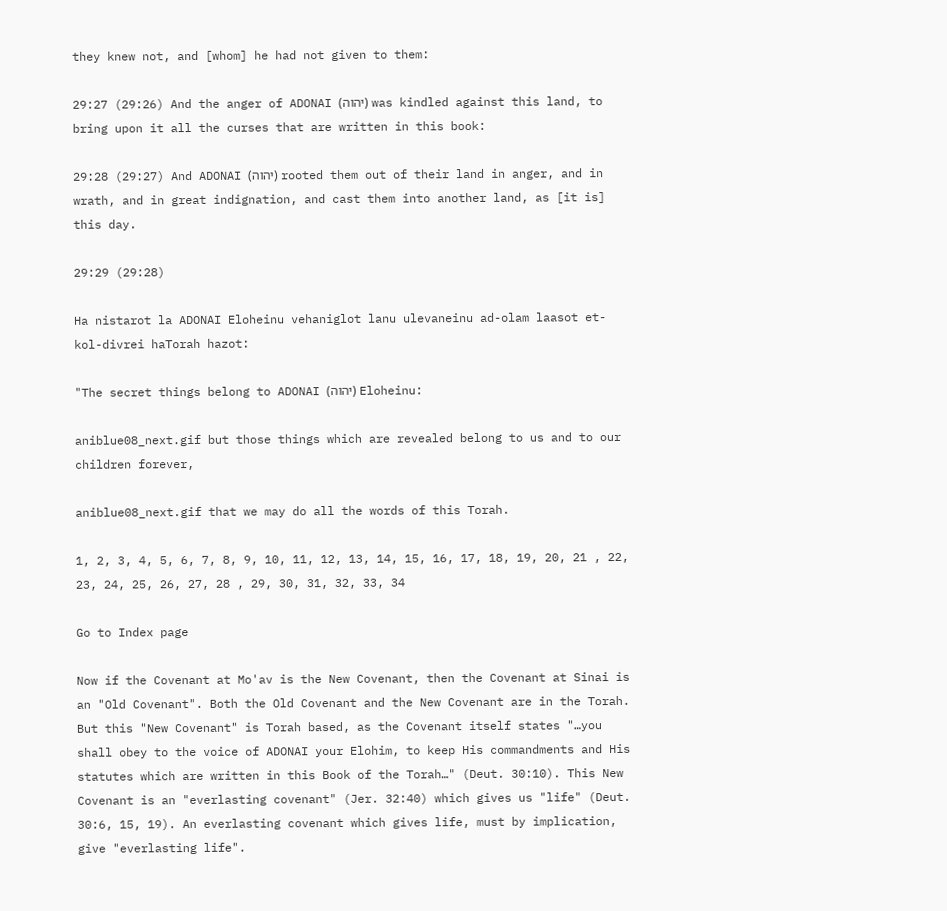they knew not, and [whom] he had not given to them:

29:27 (29:26) And the anger of ADONAI (יהוה) was kindled against this land, to bring upon it all the curses that are written in this book:

29:28 (29:27) And ADONAI (יהוה) rooted them out of their land in anger, and in wrath, and in great indignation, and cast them into another land, as [it is] this day.

29:29 (29:28)

Ha nistarot la ADONAI Eloheinu vehaniglot lanu ulevaneinu ad-olam laasot et-kol-divrei haTorah hazot:

"The secret things belong to ADONAI (יהוה) Eloheinu:

aniblue08_next.gif but those things which are revealed belong to us and to our children forever,

aniblue08_next.gif that we may do all the words of this Torah.

1, 2, 3, 4, 5, 6, 7, 8, 9, 10, 11, 12, 13, 14, 15, 16, 17, 18, 19, 20, 21 , 22, 23, 24, 25, 26, 27, 28 , 29, 30, 31, 32, 33, 34

Go to Index page

Now if the Covenant at Mo'av is the New Covenant, then the Covenant at Sinai is an "Old Covenant". Both the Old Covenant and the New Covenant are in the Torah. But this "New Covenant" is Torah based, as the Covenant itself states "…you shall obey to the voice of ADONAI your Elohim, to keep His commandments and His statutes which are written in this Book of the Torah…" (Deut. 30:10). This New Covenant is an "everlasting covenant" (Jer. 32:40) which gives us "life" (Deut. 30:6, 15, 19). An everlasting covenant which gives life, must by implication, give "everlasting life".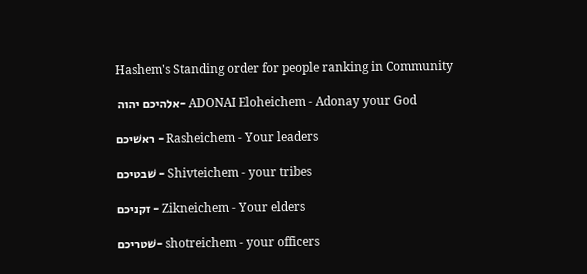Hashem's Standing order for people ranking in Community

 אלהיכם יהוה- ADONAI Eloheichem - Adonay your God

ראשׁיכם - Rasheichem - Your leaders

שׁבטיכם - Shivteichem - your tribes

זקניכם - Zikneichem - Your elders

שׁטריכם- shotreichem - your officers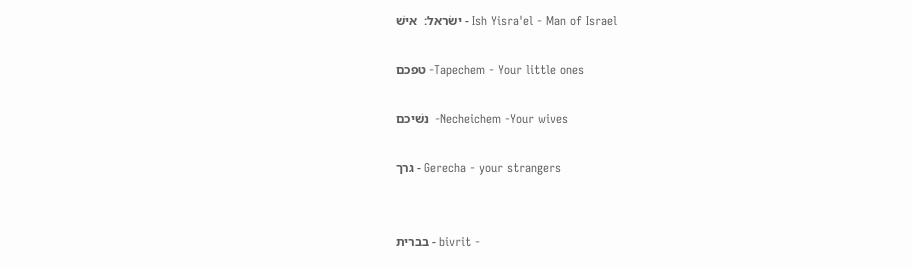ישׂראל׃  אישׁ - Ish Yisra'el - Man of Israel

טפכם -Tapechem - Your little ones

נשׁיכם  -Necheichem -Your wives

גרך - Gerecha - your strangers


בברית - bivrit -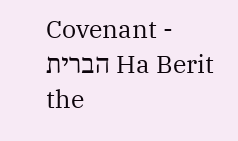Covenant - הברית Ha Berit the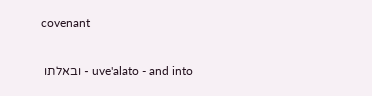covenant

 ובאלתו - uve'alato - and into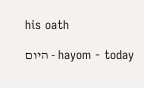his oath

היום - hayom - today